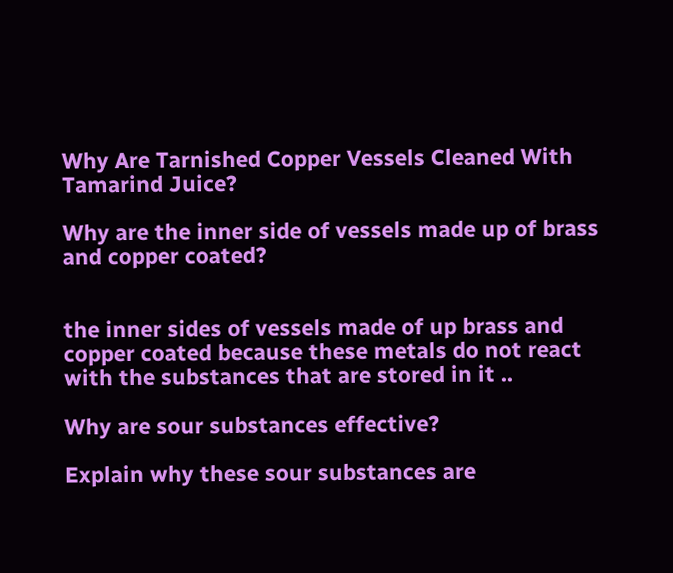Why Are Tarnished Copper Vessels Cleaned With Tamarind Juice?

Why are the inner side of vessels made up of brass and copper coated?


the inner sides of vessels made of up brass and copper coated because these metals do not react with the substances that are stored in it ..

Why are sour substances effective?

Explain why these sour substances are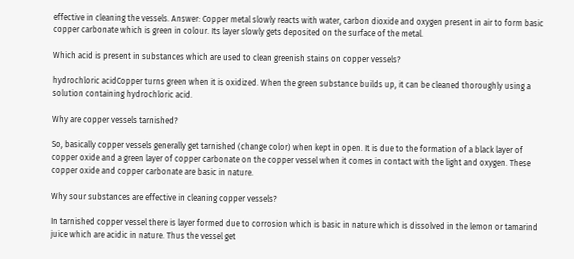effective in cleaning the vessels. Answer: Copper metal slowly reacts with water, carbon dioxide and oxygen present in air to form basic copper carbonate which is green in colour. Its layer slowly gets deposited on the surface of the metal.

Which acid is present in substances which are used to clean greenish stains on copper vessels?

hydrochloric acidCopper turns green when it is oxidized. When the green substance builds up, it can be cleaned thoroughly using a solution containing hydrochloric acid.

Why are copper vessels tarnished?

So, basically copper vessels generally get tarnished (change color) when kept in open. It is due to the formation of a black layer of copper oxide and a green layer of copper carbonate on the copper vessel when it comes in contact with the light and oxygen. These copper oxide and copper carbonate are basic in nature.

Why sour substances are effective in cleaning copper vessels?

In tarnished copper vessel there is layer formed due to corrosion which is basic in nature which is dissolved in the lemon or tamarind juice which are acidic in nature. Thus the vessel get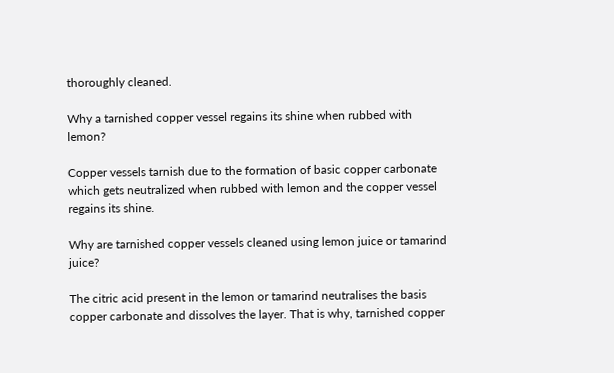thoroughly cleaned.

Why a tarnished copper vessel regains its shine when rubbed with lemon?

Copper vessels tarnish due to the formation of basic copper carbonate which gets neutralized when rubbed with lemon and the copper vessel regains its shine.

Why are tarnished copper vessels cleaned using lemon juice or tamarind juice?

The citric acid present in the lemon or tamarind neutralises the basis copper carbonate and dissolves the layer. That is why, tarnished copper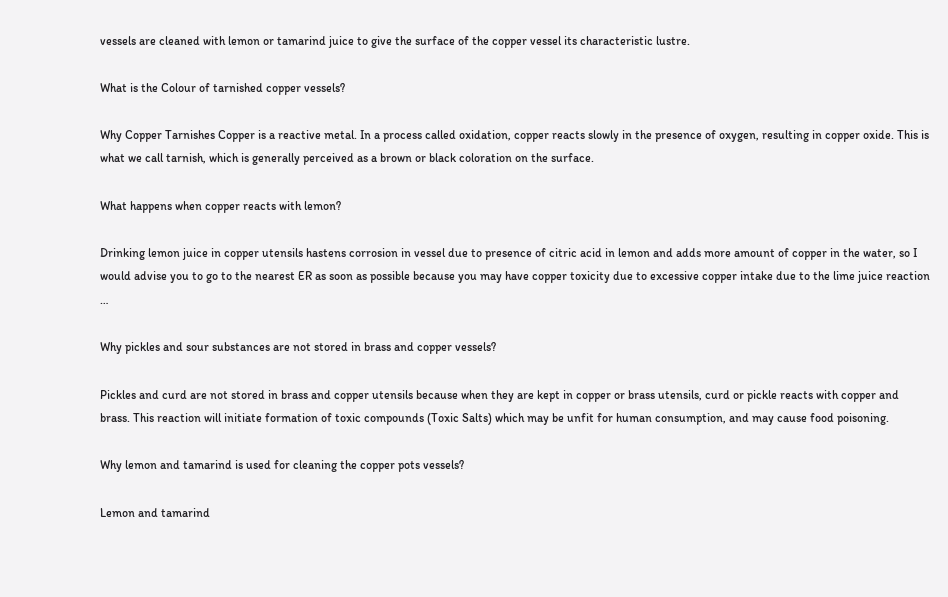vessels are cleaned with lemon or tamarind juice to give the surface of the copper vessel its characteristic lustre.

What is the Colour of tarnished copper vessels?

Why Copper Tarnishes Copper is a reactive metal. In a process called oxidation, copper reacts slowly in the presence of oxygen, resulting in copper oxide. This is what we call tarnish, which is generally perceived as a brown or black coloration on the surface.

What happens when copper reacts with lemon?

Drinking lemon juice in copper utensils hastens corrosion in vessel due to presence of citric acid in lemon and adds more amount of copper in the water, so I would advise you to go to the nearest ER as soon as possible because you may have copper toxicity due to excessive copper intake due to the lime juice reaction …

Why pickles and sour substances are not stored in brass and copper vessels?

Pickles and curd are not stored in brass and copper utensils because when they are kept in copper or brass utensils, curd or pickle reacts with copper and brass. This reaction will initiate formation of toxic compounds (Toxic Salts) which may be unfit for human consumption, and may cause food poisoning.

Why lemon and tamarind is used for cleaning the copper pots vessels?

Lemon and tamarind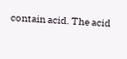contain acid. The acid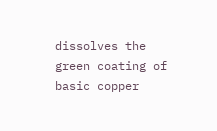dissolves the green coating of basic copper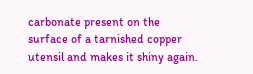carbonate present on the surface of a tarnished copper utensil and makes it shiny again.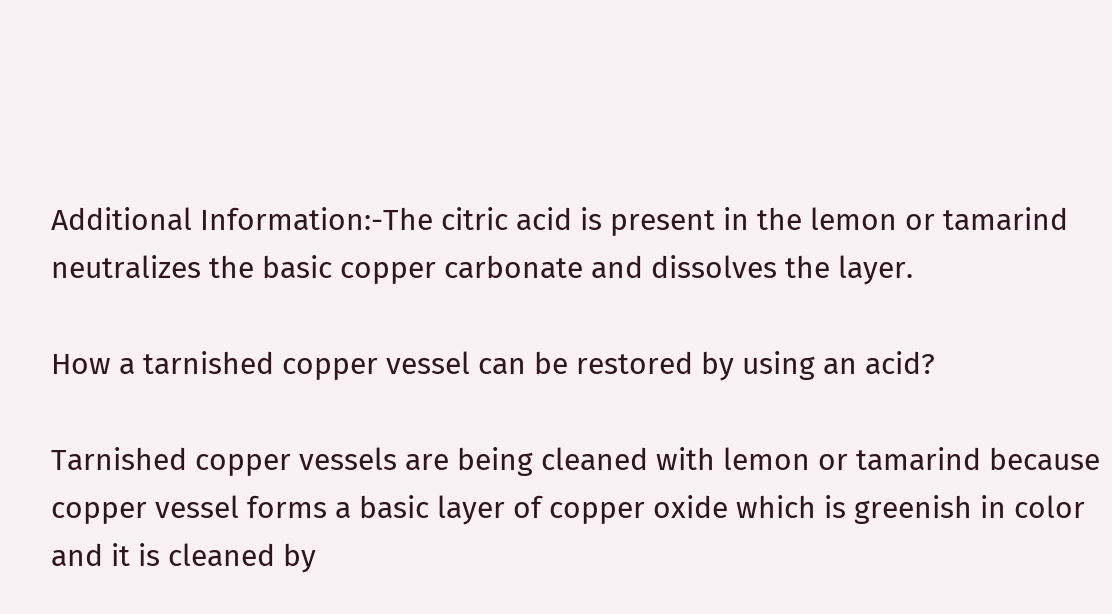Additional Information:-The citric acid is present in the lemon or tamarind neutralizes the basic copper carbonate and dissolves the layer.

How a tarnished copper vessel can be restored by using an acid?

Tarnished copper vessels are being cleaned with lemon or tamarind because copper vessel forms a basic layer of copper oxide which is greenish in color and it is cleaned by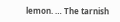lemon. … The tarnish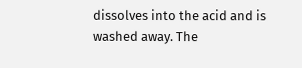dissolves into the acid and is washed away. The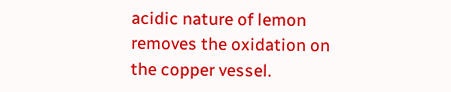acidic nature of lemon removes the oxidation on the copper vessel.